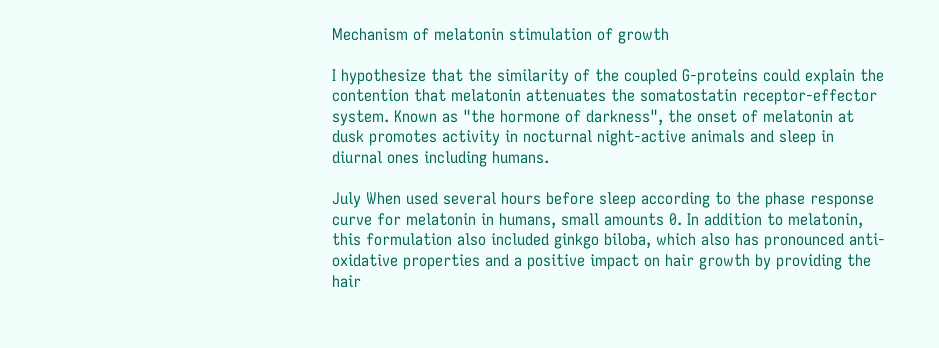Mechanism of melatonin stimulation of growth

I hypothesize that the similarity of the coupled G-proteins could explain the contention that melatonin attenuates the somatostatin receptor-effector system. Known as "the hormone of darkness", the onset of melatonin at dusk promotes activity in nocturnal night-active animals and sleep in diurnal ones including humans.

July When used several hours before sleep according to the phase response curve for melatonin in humans, small amounts 0. In addition to melatonin, this formulation also included ginkgo biloba, which also has pronounced anti-oxidative properties and a positive impact on hair growth by providing the hair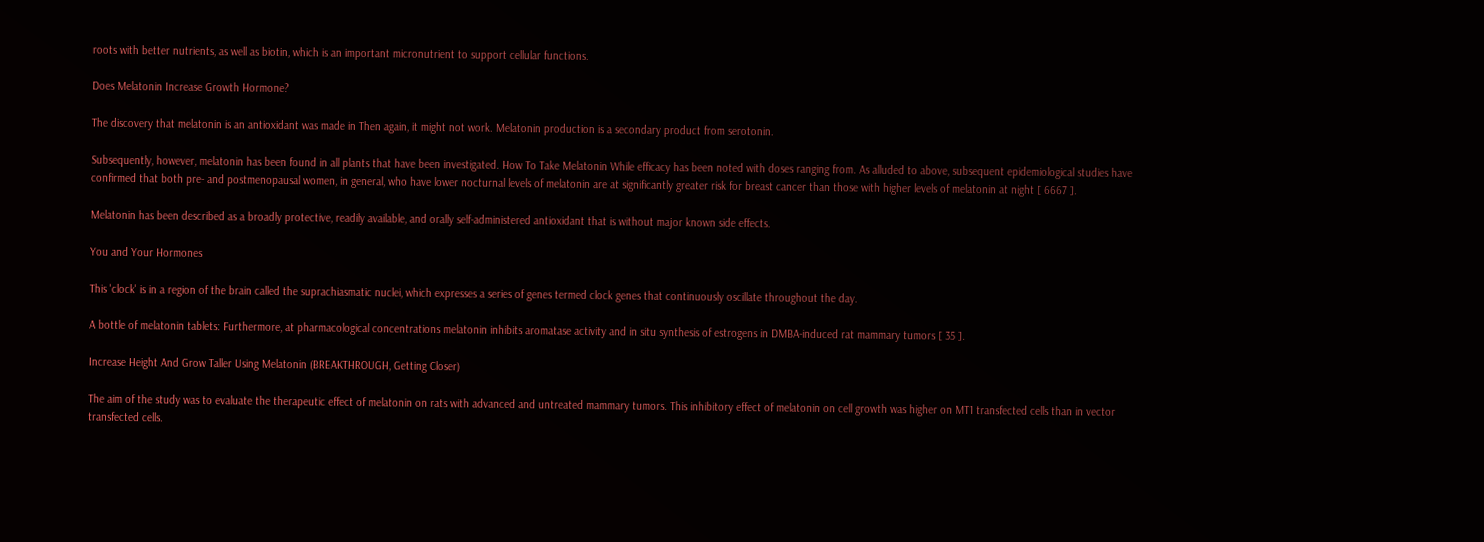roots with better nutrients, as well as biotin, which is an important micronutrient to support cellular functions.

Does Melatonin Increase Growth Hormone?

The discovery that melatonin is an antioxidant was made in Then again, it might not work. Melatonin production is a secondary product from serotonin.

Subsequently, however, melatonin has been found in all plants that have been investigated. How To Take Melatonin While efficacy has been noted with doses ranging from. As alluded to above, subsequent epidemiological studies have confirmed that both pre- and postmenopausal women, in general, who have lower nocturnal levels of melatonin are at significantly greater risk for breast cancer than those with higher levels of melatonin at night [ 6667 ].

Melatonin has been described as a broadly protective, readily available, and orally self-administered antioxidant that is without major known side effects.

You and Your Hormones

This 'clock' is in a region of the brain called the suprachiasmatic nuclei, which expresses a series of genes termed clock genes that continuously oscillate throughout the day.

A bottle of melatonin tablets: Furthermore, at pharmacological concentrations melatonin inhibits aromatase activity and in situ synthesis of estrogens in DMBA-induced rat mammary tumors [ 35 ].

Increase Height And Grow Taller Using Melatonin (BREAKTHROUGH, Getting Closer)

The aim of the study was to evaluate the therapeutic effect of melatonin on rats with advanced and untreated mammary tumors. This inhibitory effect of melatonin on cell growth was higher on MT1 transfected cells than in vector transfected cells.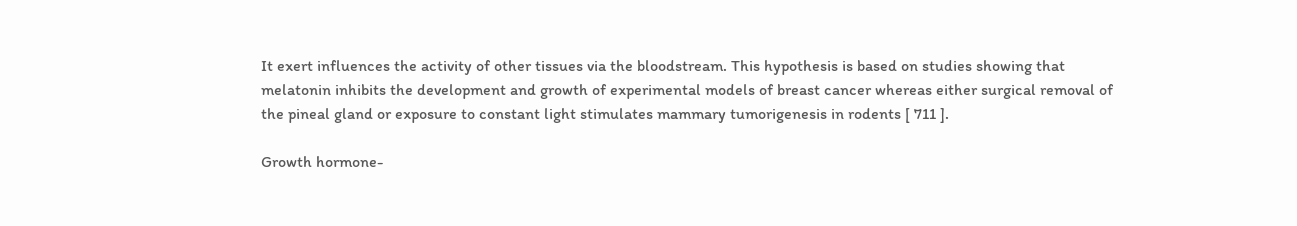It exert influences the activity of other tissues via the bloodstream. This hypothesis is based on studies showing that melatonin inhibits the development and growth of experimental models of breast cancer whereas either surgical removal of the pineal gland or exposure to constant light stimulates mammary tumorigenesis in rodents [ 711 ].

Growth hormone-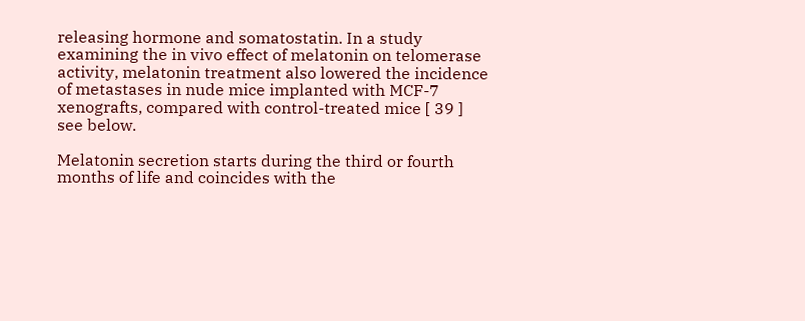releasing hormone and somatostatin. In a study examining the in vivo effect of melatonin on telomerase activity, melatonin treatment also lowered the incidence of metastases in nude mice implanted with MCF-7 xenografts, compared with control-treated mice [ 39 ] see below.

Melatonin secretion starts during the third or fourth months of life and coincides with the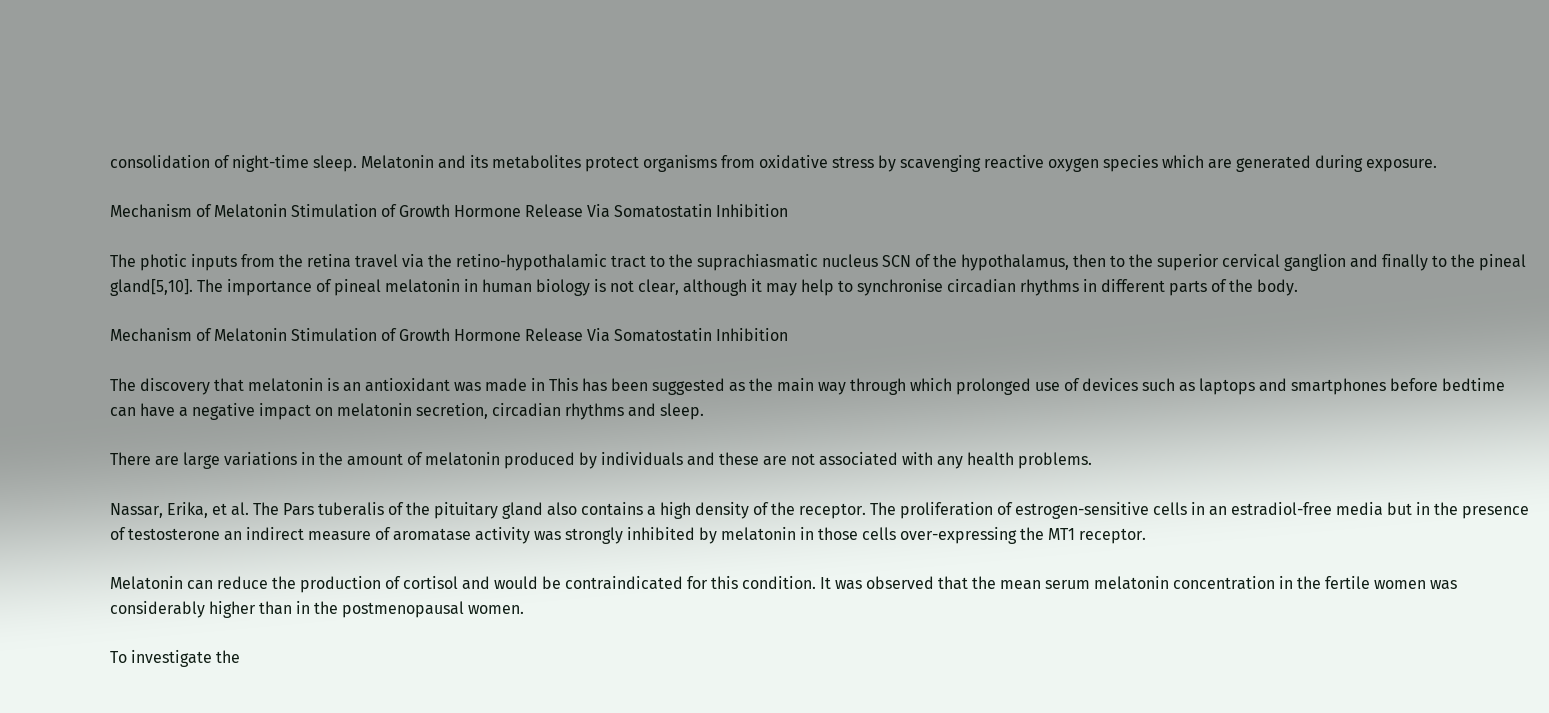consolidation of night-time sleep. Melatonin and its metabolites protect organisms from oxidative stress by scavenging reactive oxygen species which are generated during exposure.

Mechanism of Melatonin Stimulation of Growth Hormone Release Via Somatostatin Inhibition

The photic inputs from the retina travel via the retino-hypothalamic tract to the suprachiasmatic nucleus SCN of the hypothalamus, then to the superior cervical ganglion and finally to the pineal gland[5,10]. The importance of pineal melatonin in human biology is not clear, although it may help to synchronise circadian rhythms in different parts of the body.

Mechanism of Melatonin Stimulation of Growth Hormone Release Via Somatostatin Inhibition

The discovery that melatonin is an antioxidant was made in This has been suggested as the main way through which prolonged use of devices such as laptops and smartphones before bedtime can have a negative impact on melatonin secretion, circadian rhythms and sleep.

There are large variations in the amount of melatonin produced by individuals and these are not associated with any health problems.

Nassar, Erika, et al. The Pars tuberalis of the pituitary gland also contains a high density of the receptor. The proliferation of estrogen-sensitive cells in an estradiol-free media but in the presence of testosterone an indirect measure of aromatase activity was strongly inhibited by melatonin in those cells over-expressing the MT1 receptor.

Melatonin can reduce the production of cortisol and would be contraindicated for this condition. It was observed that the mean serum melatonin concentration in the fertile women was considerably higher than in the postmenopausal women.

To investigate the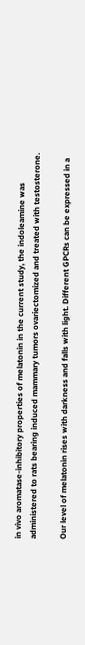in vivo aromatase-inhibitory properties of melatonin in the current study, the indoleamine was administered to rats bearing induced mammary tumors ovariectomized and treated with testosterone.

Our level of melatonin rises with darkness and falls with light. Different GPCRs can be expressed in a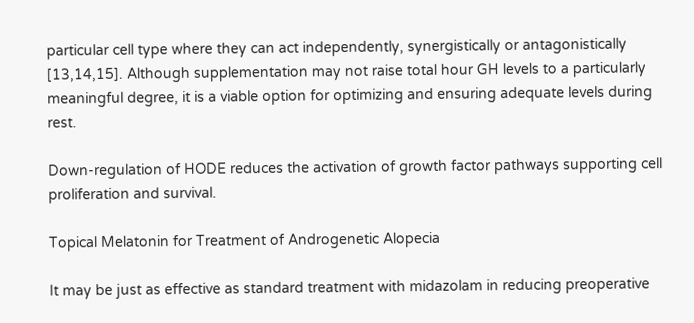particular cell type where they can act independently, synergistically or antagonistically [13,14,15]. Although supplementation may not raise total hour GH levels to a particularly meaningful degree, it is a viable option for optimizing and ensuring adequate levels during rest.

Down-regulation of HODE reduces the activation of growth factor pathways supporting cell proliferation and survival.

Topical Melatonin for Treatment of Androgenetic Alopecia

It may be just as effective as standard treatment with midazolam in reducing preoperative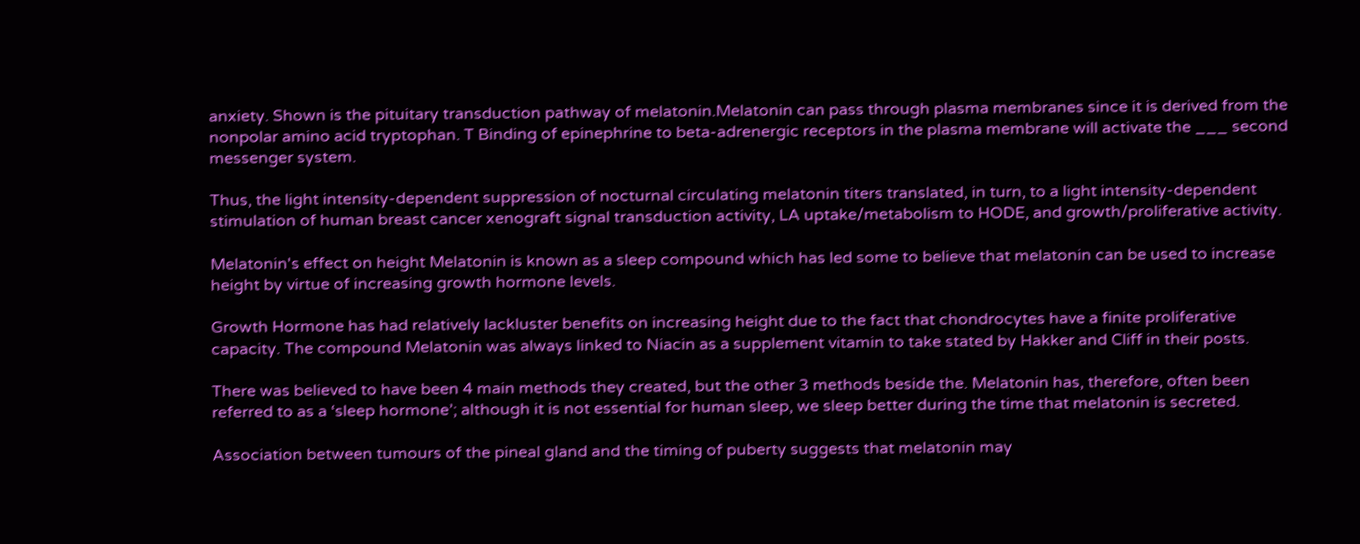anxiety. Shown is the pituitary transduction pathway of melatonin.Melatonin can pass through plasma membranes since it is derived from the nonpolar amino acid tryptophan. T Binding of epinephrine to beta-adrenergic receptors in the plasma membrane will activate the ___ second messenger system.

Thus, the light intensity-dependent suppression of nocturnal circulating melatonin titers translated, in turn, to a light intensity-dependent stimulation of human breast cancer xenograft signal transduction activity, LA uptake/metabolism to HODE, and growth/proliferative activity.

Melatonin's effect on height Melatonin is known as a sleep compound which has led some to believe that melatonin can be used to increase height by virtue of increasing growth hormone levels.

Growth Hormone has had relatively lackluster benefits on increasing height due to the fact that chondrocytes have a finite proliferative capacity. The compound Melatonin was always linked to Niacin as a supplement vitamin to take stated by Hakker and Cliff in their posts.

There was believed to have been 4 main methods they created, but the other 3 methods beside the. Melatonin has, therefore, often been referred to as a ‘sleep hormone’; although it is not essential for human sleep, we sleep better during the time that melatonin is secreted.

Association between tumours of the pineal gland and the timing of puberty suggests that melatonin may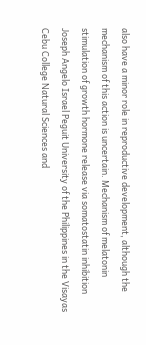also have a minor role in reproductive development, although the mechanism of this action is uncertain. Mechanism of melatonin stimulation of growth hormone release via somatostatin inhibition Joseph Angelo Israel Peguit University of the Philippines in the Visayas Cebu College Natural Sciences and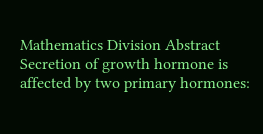Mathematics Division Abstract Secretion of growth hormone is affected by two primary hormones: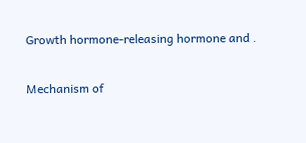Growth hormone-releasing hormone and .

Mechanism of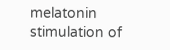melatonin stimulation of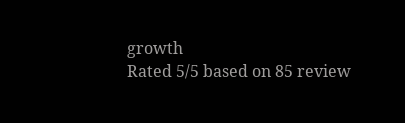growth
Rated 5/5 based on 85 review